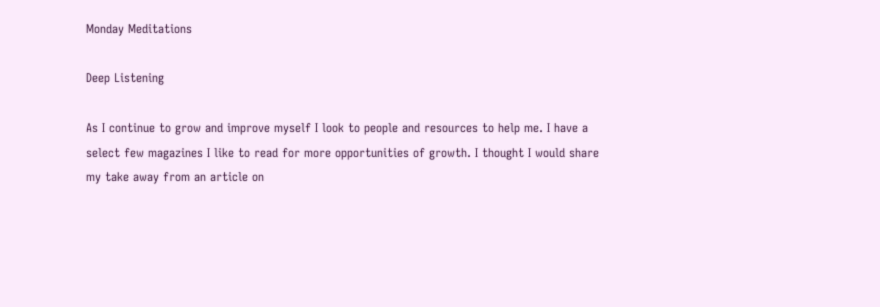Monday Meditations

Deep Listening

As I continue to grow and improve myself I look to people and resources to help me. I have a select few magazines I like to read for more opportunities of growth. I thought I would share my take away from an article on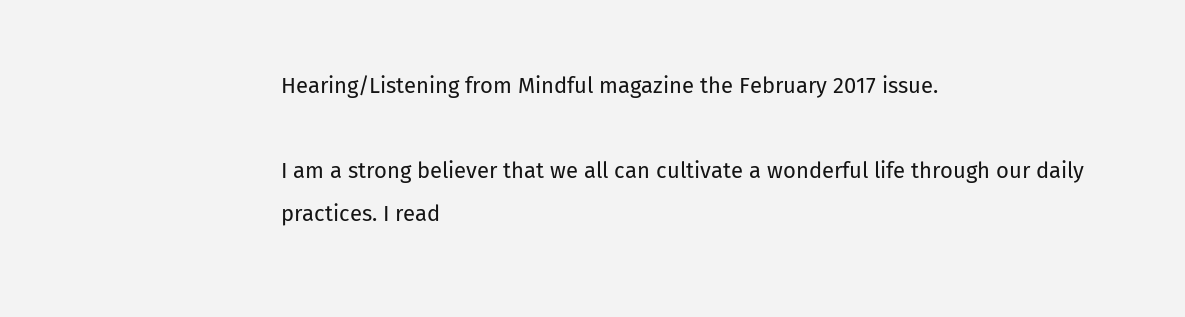Hearing/Listening from Mindful magazine the February 2017 issue.

I am a strong believer that we all can cultivate a wonderful life through our daily practices. I read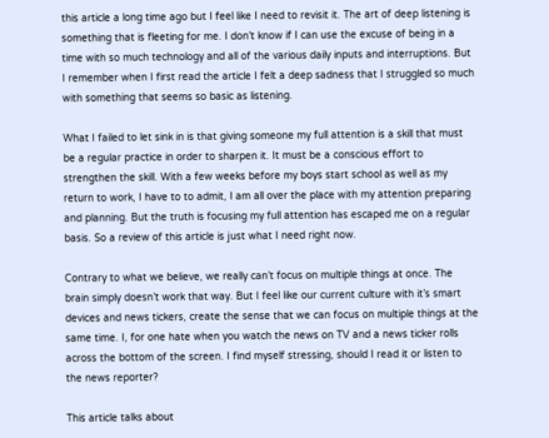this article a long time ago but I feel like I need to revisit it. The art of deep listening is something that is fleeting for me. I don’t know if I can use the excuse of being in a time with so much technology and all of the various daily inputs and interruptions. But I remember when I first read the article I felt a deep sadness that I struggled so much with something that seems so basic as listening.

What I failed to let sink in is that giving someone my full attention is a skill that must be a regular practice in order to sharpen it. It must be a conscious effort to strengthen the skill. With a few weeks before my boys start school as well as my return to work, I have to to admit, I am all over the place with my attention preparing and planning. But the truth is focusing my full attention has escaped me on a regular basis. So a review of this article is just what I need right now.

Contrary to what we believe, we really can’t focus on multiple things at once. The brain simply doesn’t work that way. But I feel like our current culture with it’s smart devices and news tickers, create the sense that we can focus on multiple things at the same time. I, for one hate when you watch the news on TV and a news ticker rolls across the bottom of the screen. I find myself stressing, should I read it or listen to the news reporter?

This article talks about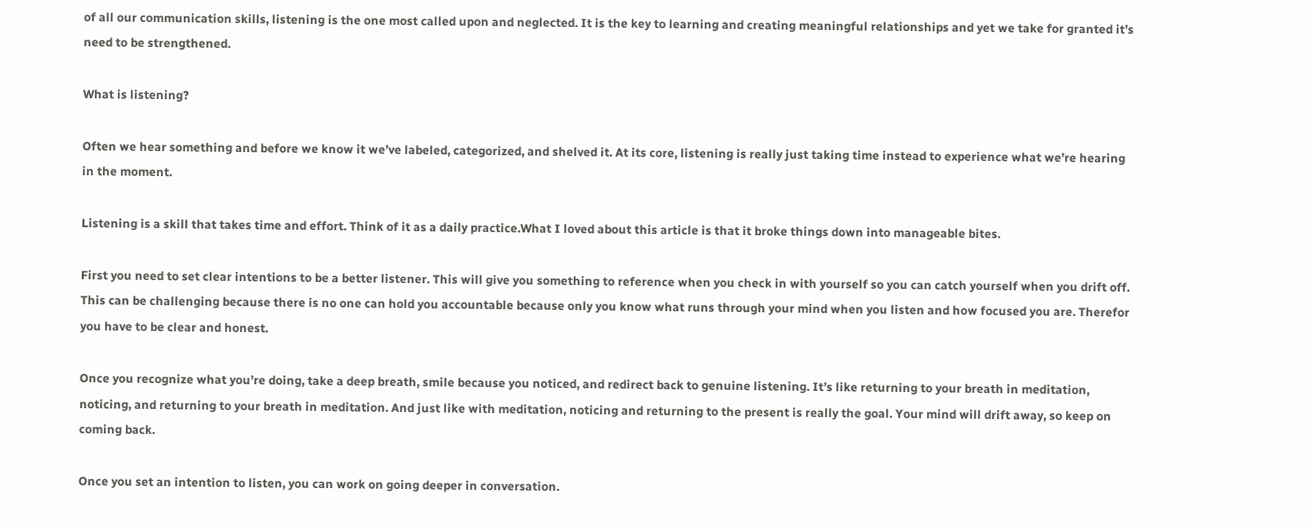of all our communication skills, listening is the one most called upon and neglected. It is the key to learning and creating meaningful relationships and yet we take for granted it’s need to be strengthened.

What is listening?

Often we hear something and before we know it we’ve labeled, categorized, and shelved it. At its core, listening is really just taking time instead to experience what we’re hearing in the moment.

Listening is a skill that takes time and effort. Think of it as a daily practice.What I loved about this article is that it broke things down into manageable bites.

First you need to set clear intentions to be a better listener. This will give you something to reference when you check in with yourself so you can catch yourself when you drift off. This can be challenging because there is no one can hold you accountable because only you know what runs through your mind when you listen and how focused you are. Therefor you have to be clear and honest.

Once you recognize what you’re doing, take a deep breath, smile because you noticed, and redirect back to genuine listening. It’s like returning to your breath in meditation, noticing, and returning to your breath in meditation. And just like with meditation, noticing and returning to the present is really the goal. Your mind will drift away, so keep on coming back.

Once you set an intention to listen, you can work on going deeper in conversation.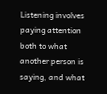Listening involves paying attention both to what another person is saying, and what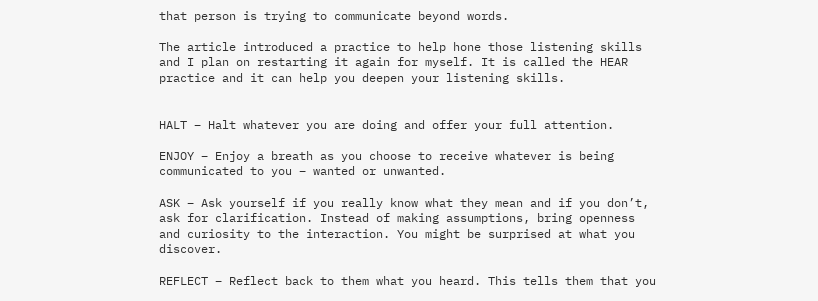that person is trying to communicate beyond words.

The article introduced a practice to help hone those listening skills and I plan on restarting it again for myself. It is called the HEAR practice and it can help you deepen your listening skills.


HALT – Halt whatever you are doing and offer your full attention.

ENJOY – Enjoy a breath as you choose to receive whatever is being communicated to you – wanted or unwanted.

ASK – Ask yourself if you really know what they mean and if you don’t, ask for clarification. Instead of making assumptions, bring openness and curiosity to the interaction. You might be surprised at what you discover.

REFLECT – Reflect back to them what you heard. This tells them that you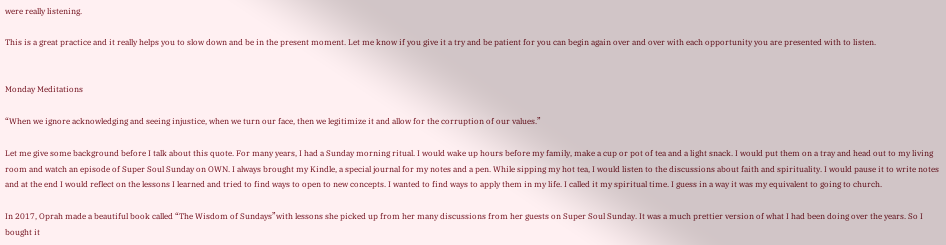were really listening.

This is a great practice and it really helps you to slow down and be in the present moment. Let me know if you give it a try and be patient for you can begin again over and over with each opportunity you are presented with to listen.


Monday Meditations

“When we ignore acknowledging and seeing injustice, when we turn our face, then we legitimize it and allow for the corruption of our values.”

Let me give some background before I talk about this quote. For many years, I had a Sunday morning ritual. I would wake up hours before my family, make a cup or pot of tea and a light snack. I would put them on a tray and head out to my living room and watch an episode of Super Soul Sunday on OWN. I always brought my Kindle, a special journal for my notes and a pen. While sipping my hot tea, I would listen to the discussions about faith and spirituality. I would pause it to write notes and at the end I would reflect on the lessons I learned and tried to find ways to open to new concepts. I wanted to find ways to apply them in my life. I called it my spiritual time. I guess in a way it was my equivalent to going to church.

In 2017, Oprah made a beautiful book called “The Wisdom of Sundays”with lessons she picked up from her many discussions from her guests on Super Soul Sunday. It was a much prettier version of what I had been doing over the years. So I bought it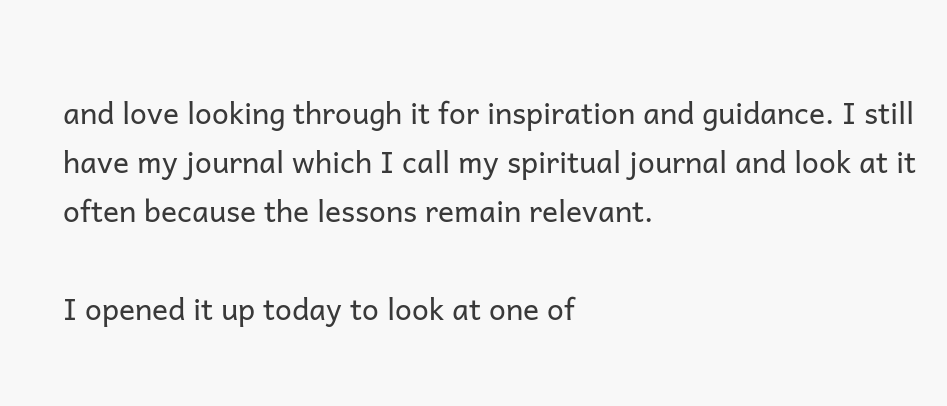and love looking through it for inspiration and guidance. I still have my journal which I call my spiritual journal and look at it often because the lessons remain relevant.

I opened it up today to look at one of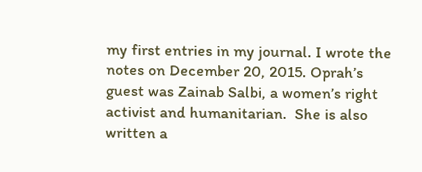my first entries in my journal. I wrote the notes on December 20, 2015. Oprah’s guest was Zainab Salbi, a women’s right activist and humanitarian.  She is also written a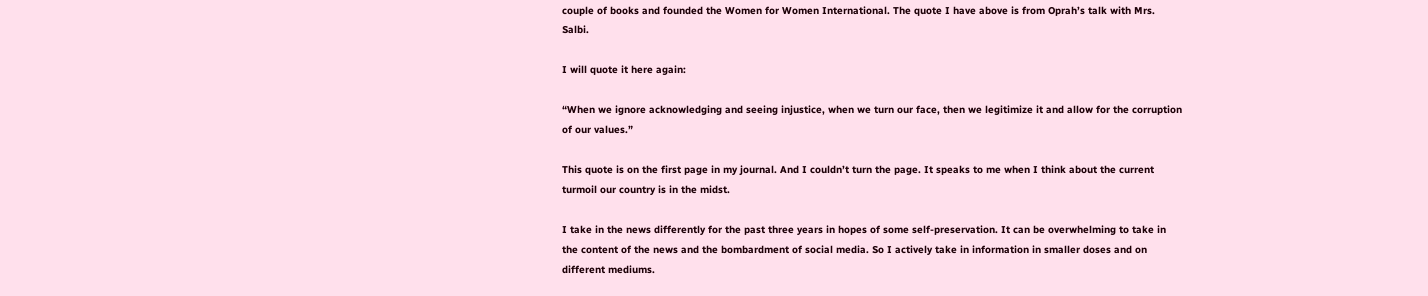couple of books and founded the Women for Women International. The quote I have above is from Oprah’s talk with Mrs. Salbi.

I will quote it here again:

“When we ignore acknowledging and seeing injustice, when we turn our face, then we legitimize it and allow for the corruption of our values.”

This quote is on the first page in my journal. And I couldn’t turn the page. It speaks to me when I think about the current turmoil our country is in the midst.

I take in the news differently for the past three years in hopes of some self-preservation. It can be overwhelming to take in the content of the news and the bombardment of social media. So I actively take in information in smaller doses and on different mediums.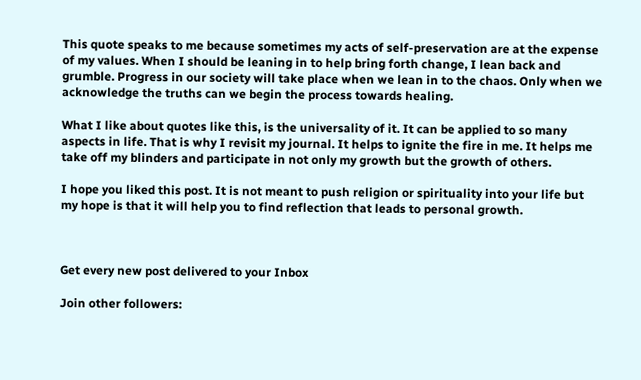This quote speaks to me because sometimes my acts of self-preservation are at the expense of my values. When I should be leaning in to help bring forth change, I lean back and grumble. Progress in our society will take place when we lean in to the chaos. Only when we acknowledge the truths can we begin the process towards healing.

What I like about quotes like this, is the universality of it. It can be applied to so many aspects in life. That is why I revisit my journal. It helps to ignite the fire in me. It helps me take off my blinders and participate in not only my growth but the growth of others.

I hope you liked this post. It is not meant to push religion or spirituality into your life but my hope is that it will help you to find reflection that leads to personal growth.



Get every new post delivered to your Inbox

Join other followers: